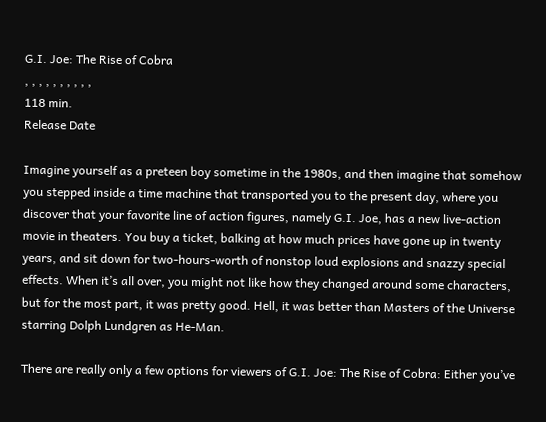G.I. Joe: The Rise of Cobra
, , , , , , , , , ,
118 min.
Release Date

Imagine yourself as a preteen boy sometime in the 1980s, and then imagine that somehow you stepped inside a time machine that transported you to the present day, where you discover that your favorite line of action figures, namely G.I. Joe, has a new live-action movie in theaters. You buy a ticket, balking at how much prices have gone up in twenty years, and sit down for two-hours-worth of nonstop loud explosions and snazzy special effects. When it’s all over, you might not like how they changed around some characters, but for the most part, it was pretty good. Hell, it was better than Masters of the Universe starring Dolph Lundgren as He-Man.

There are really only a few options for viewers of G.I. Joe: The Rise of Cobra: Either you’ve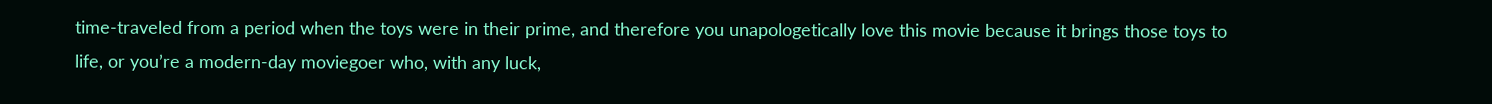time-traveled from a period when the toys were in their prime, and therefore you unapologetically love this movie because it brings those toys to life, or you’re a modern-day moviegoer who, with any luck,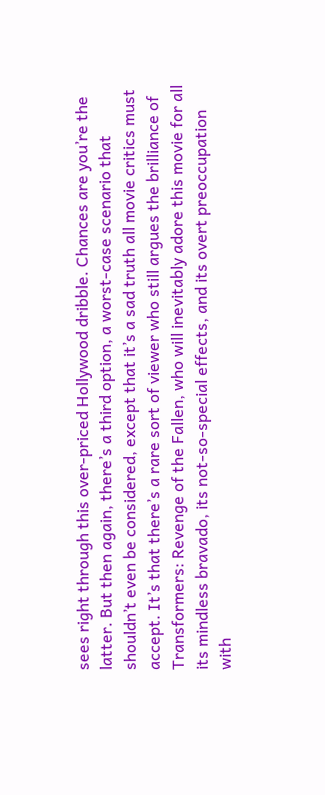sees right through this over-priced Hollywood dribble. Chances are you’re the latter. But then again, there’s a third option, a worst-case scenario that shouldn’t even be considered, except that it’s a sad truth all movie critics must accept. It’s that there’s a rare sort of viewer who still argues the brilliance of Transformers: Revenge of the Fallen, who will inevitably adore this movie for all its mindless bravado, its not-so-special effects, and its overt preoccupation with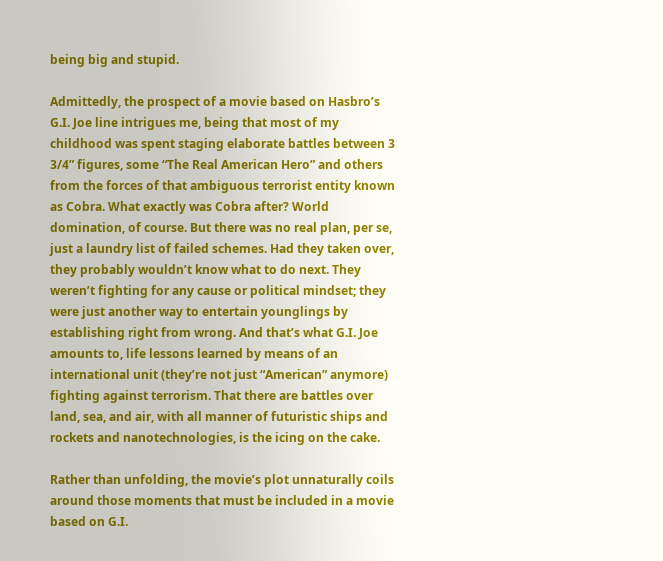being big and stupid.

Admittedly, the prospect of a movie based on Hasbro’s G.I. Joe line intrigues me, being that most of my childhood was spent staging elaborate battles between 3 3/4” figures, some “The Real American Hero” and others from the forces of that ambiguous terrorist entity known as Cobra. What exactly was Cobra after? World domination, of course. But there was no real plan, per se, just a laundry list of failed schemes. Had they taken over, they probably wouldn’t know what to do next. They weren’t fighting for any cause or political mindset; they were just another way to entertain younglings by establishing right from wrong. And that’s what G.I. Joe amounts to, life lessons learned by means of an international unit (they’re not just “American” anymore) fighting against terrorism. That there are battles over land, sea, and air, with all manner of futuristic ships and rockets and nanotechnologies, is the icing on the cake.

Rather than unfolding, the movie’s plot unnaturally coils around those moments that must be included in a movie based on G.I.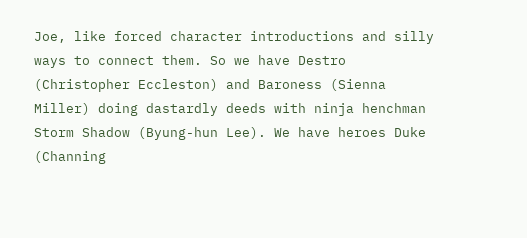Joe, like forced character introductions and silly ways to connect them. So we have Destro (Christopher Eccleston) and Baroness (Sienna Miller) doing dastardly deeds with ninja henchman Storm Shadow (Byung-hun Lee). We have heroes Duke (Channing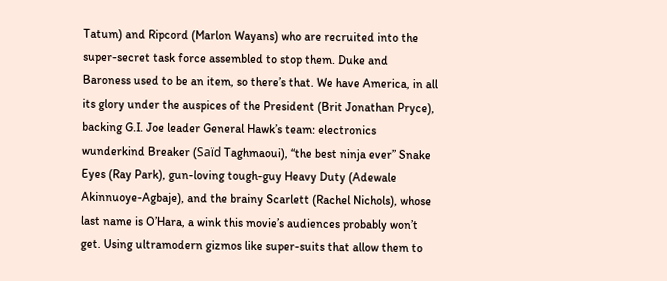Tatum) and Ripcord (Marlon Wayans) who are recruited into the super-secret task force assembled to stop them. Duke and Baroness used to be an item, so there’s that. We have America, in all its glory under the auspices of the President (Brit Jonathan Pryce), backing G.I. Joe leader General Hawk’s team: electronics wunderkind Breaker (Saïd Taghmaoui), “the best ninja ever” Snake Eyes (Ray Park), gun-loving tough-guy Heavy Duty (Adewale Akinnuoye-Agbaje), and the brainy Scarlett (Rachel Nichols), whose last name is O’Hara, a wink this movie’s audiences probably won’t get. Using ultramodern gizmos like super-suits that allow them to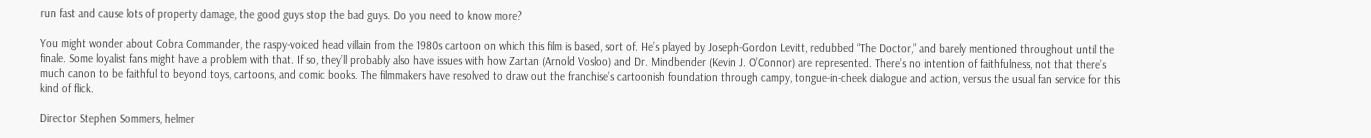run fast and cause lots of property damage, the good guys stop the bad guys. Do you need to know more?

You might wonder about Cobra Commander, the raspy-voiced head villain from the 1980s cartoon on which this film is based, sort of. He’s played by Joseph-Gordon Levitt, redubbed “The Doctor,” and barely mentioned throughout until the finale. Some loyalist fans might have a problem with that. If so, they’ll probably also have issues with how Zartan (Arnold Vosloo) and Dr. Mindbender (Kevin J. O’Connor) are represented. There’s no intention of faithfulness, not that there’s much canon to be faithful to beyond toys, cartoons, and comic books. The filmmakers have resolved to draw out the franchise’s cartoonish foundation through campy, tongue-in-cheek dialogue and action, versus the usual fan service for this kind of flick.

Director Stephen Sommers, helmer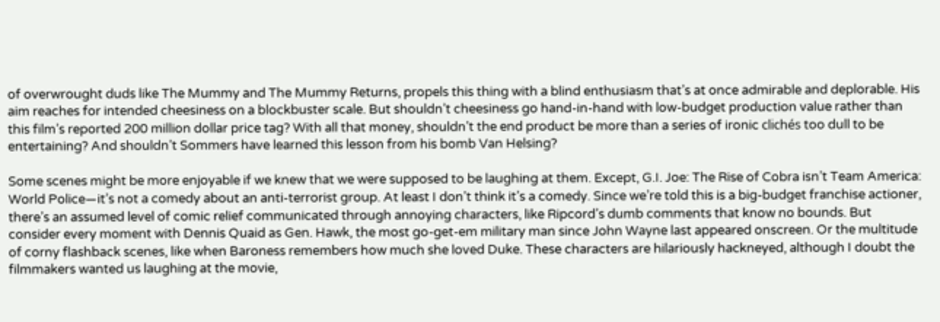of overwrought duds like The Mummy and The Mummy Returns, propels this thing with a blind enthusiasm that’s at once admirable and deplorable. His aim reaches for intended cheesiness on a blockbuster scale. But shouldn’t cheesiness go hand-in-hand with low-budget production value rather than this film’s reported 200 million dollar price tag? With all that money, shouldn’t the end product be more than a series of ironic clichés too dull to be entertaining? And shouldn’t Sommers have learned this lesson from his bomb Van Helsing?

Some scenes might be more enjoyable if we knew that we were supposed to be laughing at them. Except, G.I. Joe: The Rise of Cobra isn’t Team America: World Police—it’s not a comedy about an anti-terrorist group. At least I don’t think it’s a comedy. Since we’re told this is a big-budget franchise actioner, there’s an assumed level of comic relief communicated through annoying characters, like Ripcord’s dumb comments that know no bounds. But consider every moment with Dennis Quaid as Gen. Hawk, the most go-get-em military man since John Wayne last appeared onscreen. Or the multitude of corny flashback scenes, like when Baroness remembers how much she loved Duke. These characters are hilariously hackneyed, although I doubt the filmmakers wanted us laughing at the movie,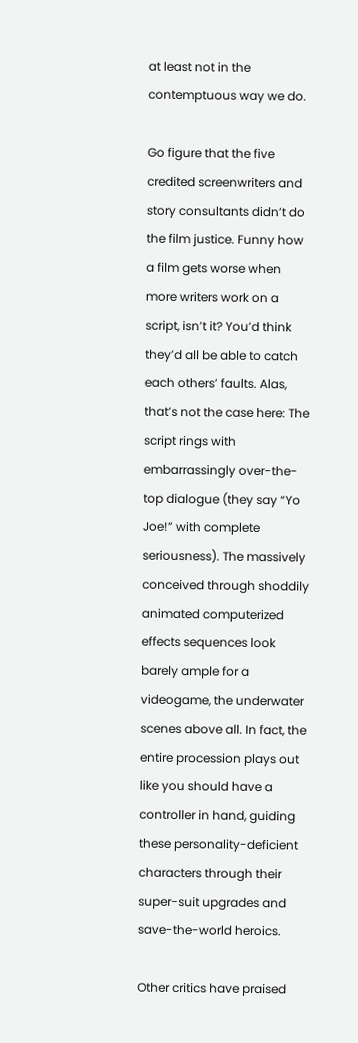at least not in the contemptuous way we do.

Go figure that the five credited screenwriters and story consultants didn’t do the film justice. Funny how a film gets worse when more writers work on a script, isn’t it? You’d think they’d all be able to catch each others’ faults. Alas, that’s not the case here: The script rings with embarrassingly over-the-top dialogue (they say “Yo Joe!” with complete seriousness). The massively conceived through shoddily animated computerized effects sequences look barely ample for a videogame, the underwater scenes above all. In fact, the entire procession plays out like you should have a controller in hand, guiding these personality-deficient characters through their super-suit upgrades and save-the-world heroics.

Other critics have praised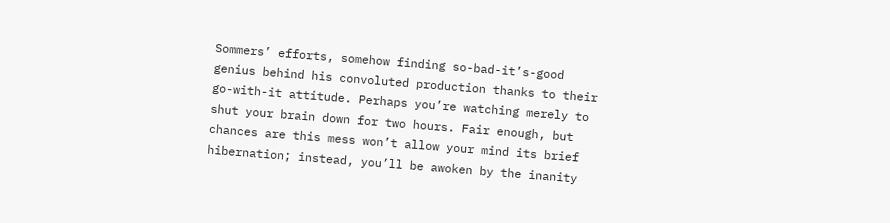Sommers’ efforts, somehow finding so-bad-it’s-good genius behind his convoluted production thanks to their go-with-it attitude. Perhaps you’re watching merely to shut your brain down for two hours. Fair enough, but chances are this mess won’t allow your mind its brief hibernation; instead, you’ll be awoken by the inanity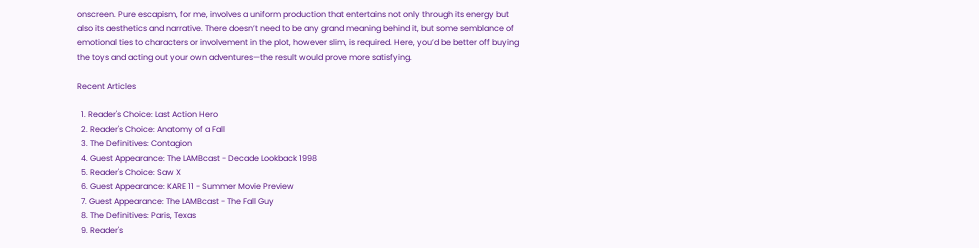onscreen. Pure escapism, for me, involves a uniform production that entertains not only through its energy but also its aesthetics and narrative. There doesn’t need to be any grand meaning behind it, but some semblance of emotional ties to characters or involvement in the plot, however slim, is required. Here, you’d be better off buying the toys and acting out your own adventures—the result would prove more satisfying.

Recent Articles

  1. Reader's Choice: Last Action Hero
  2. Reader's Choice: Anatomy of a Fall
  3. The Definitives: Contagion
  4. Guest Appearance: The LAMBcast - Decade Lookback 1998
  5. Reader's Choice: Saw X
  6. Guest Appearance: KARE 11 - Summer Movie Preview
  7. Guest Appearance: The LAMBcast - The Fall Guy
  8. The Definitives: Paris, Texas
  9. Reader's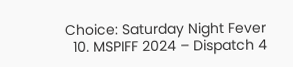Choice: Saturday Night Fever
  10. MSPIFF 2024 – Dispatch 4